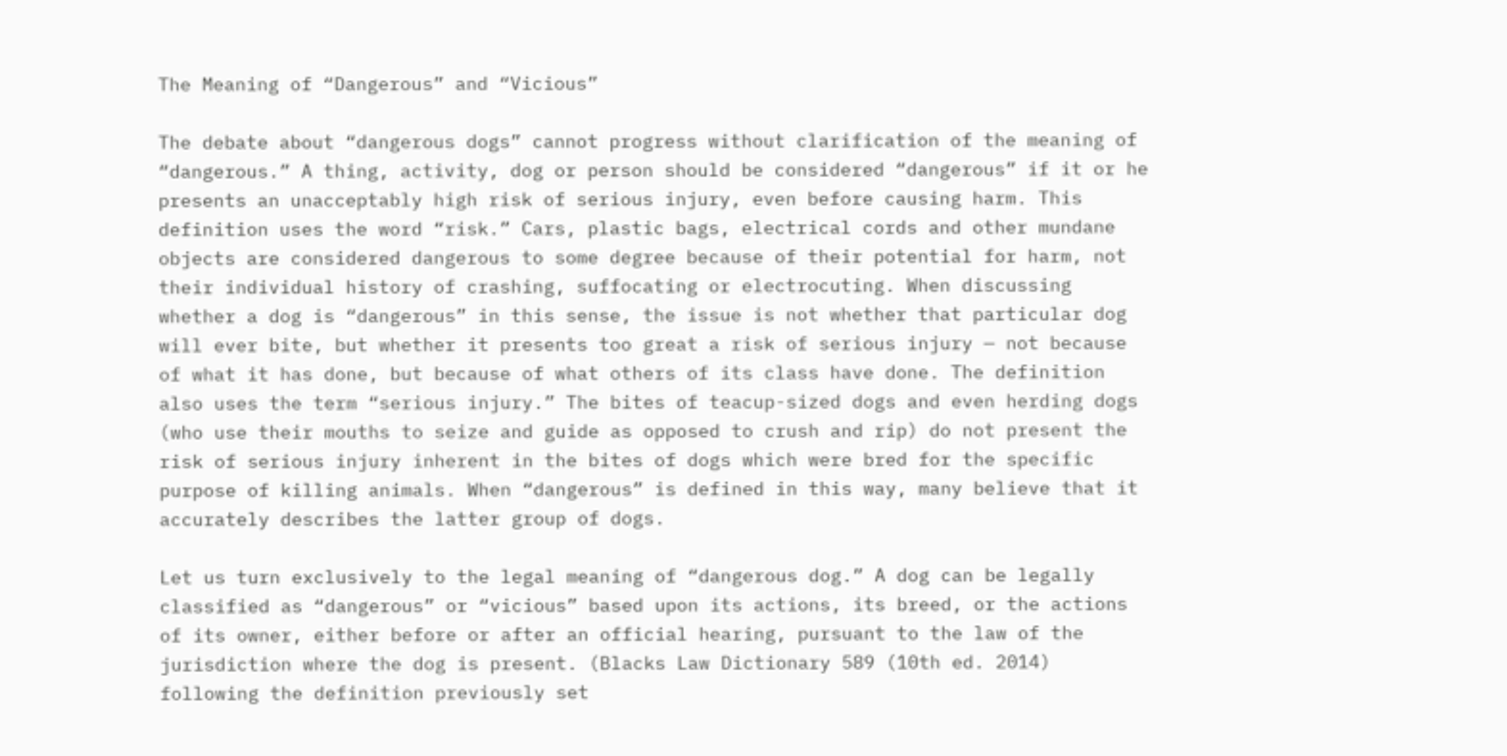The Meaning of “Dangerous” and “Vicious”

The debate about “dangerous dogs” cannot progress without clarification of the meaning of “dangerous.” A thing, activity, dog or person should be considered “dangerous” if it or he presents an unacceptably high risk of serious injury, even before causing harm. This definition uses the word “risk.” Cars, plastic bags, electrical cords and other mundane objects are considered dangerous to some degree because of their potential for harm, not their individual history of crashing, suffocating or electrocuting. When discussing whether a dog is “dangerous” in this sense, the issue is not whether that particular dog will ever bite, but whether it presents too great a risk of serious injury — not because of what it has done, but because of what others of its class have done. The definition also uses the term “serious injury.” The bites of teacup-sized dogs and even herding dogs (who use their mouths to seize and guide as opposed to crush and rip) do not present the risk of serious injury inherent in the bites of dogs which were bred for the specific purpose of killing animals. When “dangerous” is defined in this way, many believe that it accurately describes the latter group of dogs.

Let us turn exclusively to the legal meaning of “dangerous dog.” A dog can be legally classified as “dangerous” or “vicious” based upon its actions, its breed, or the actions of its owner, either before or after an official hearing, pursuant to the law of the jurisdiction where the dog is present. (Blacks Law Dictionary 589 (10th ed. 2014) following the definition previously set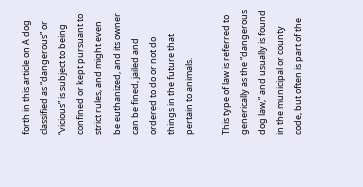forth in this article on A dog classified as “dangerous” or “vicious” is subject to being confined or kept pursuant to strict rules, and might even be euthanized, and its owner can be fined, jailed and ordered to do or not do things in the future that pertain to animals.

This type of law is referred to generically as the “dangerous dog law,” and usually is found in the municipal or county code, but often is part of the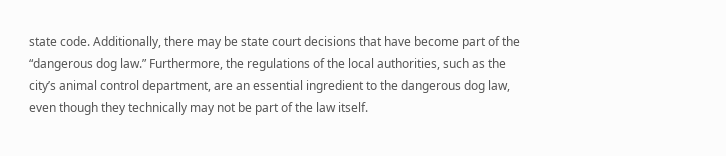state code. Additionally, there may be state court decisions that have become part of the “dangerous dog law.” Furthermore, the regulations of the local authorities, such as the city’s animal control department, are an essential ingredient to the dangerous dog law, even though they technically may not be part of the law itself.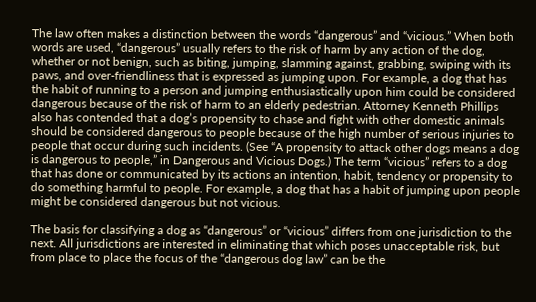The law often makes a distinction between the words “dangerous” and “vicious.” When both words are used, “dangerous” usually refers to the risk of harm by any action of the dog, whether or not benign, such as biting, jumping, slamming against, grabbing, swiping with its paws, and over-friendliness that is expressed as jumping upon. For example, a dog that has the habit of running to a person and jumping enthusiastically upon him could be considered dangerous because of the risk of harm to an elderly pedestrian. Attorney Kenneth Phillips also has contended that a dog’s propensity to chase and fight with other domestic animals should be considered dangerous to people because of the high number of serious injuries to people that occur during such incidents. (See “A propensity to attack other dogs means a dog is dangerous to people,” in Dangerous and Vicious Dogs.) The term “vicious” refers to a dog that has done or communicated by its actions an intention, habit, tendency or propensity to do something harmful to people. For example, a dog that has a habit of jumping upon people might be considered dangerous but not vicious.

The basis for classifying a dog as “dangerous” or “vicious” differs from one jurisdiction to the next. All jurisdictions are interested in eliminating that which poses unacceptable risk, but from place to place the focus of the “dangerous dog law” can be the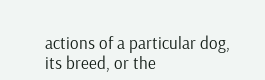actions of a particular dog, its breed, or the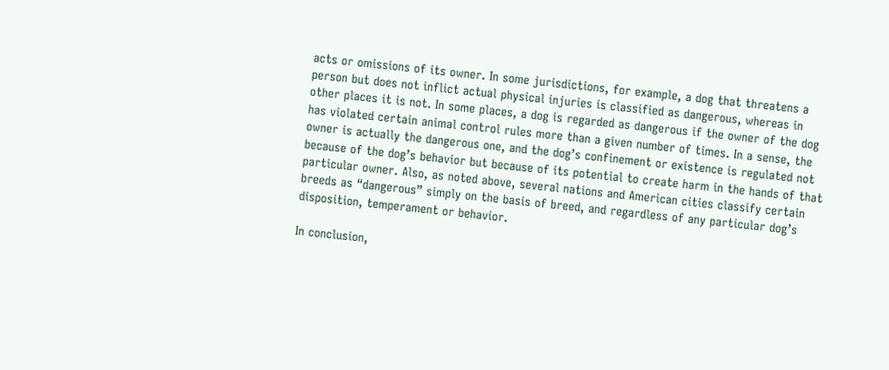acts or omissions of its owner. In some jurisdictions, for example, a dog that threatens a person but does not inflict actual physical injuries is classified as dangerous, whereas in other places it is not. In some places, a dog is regarded as dangerous if the owner of the dog has violated certain animal control rules more than a given number of times. In a sense, the owner is actually the dangerous one, and the dog’s confinement or existence is regulated not because of the dog’s behavior but because of its potential to create harm in the hands of that particular owner. Also, as noted above, several nations and American cities classify certain breeds as “dangerous” simply on the basis of breed, and regardless of any particular dog’s disposition, temperament or behavior.

In conclusion,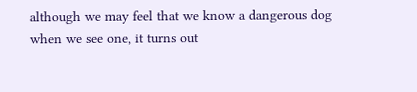although we may feel that we know a dangerous dog when we see one, it turns out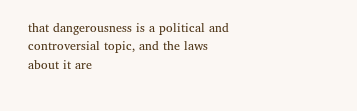that dangerousness is a political and controversial topic, and the laws about it are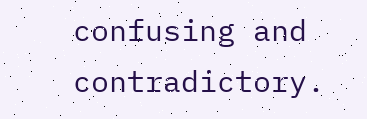confusing and contradictory.